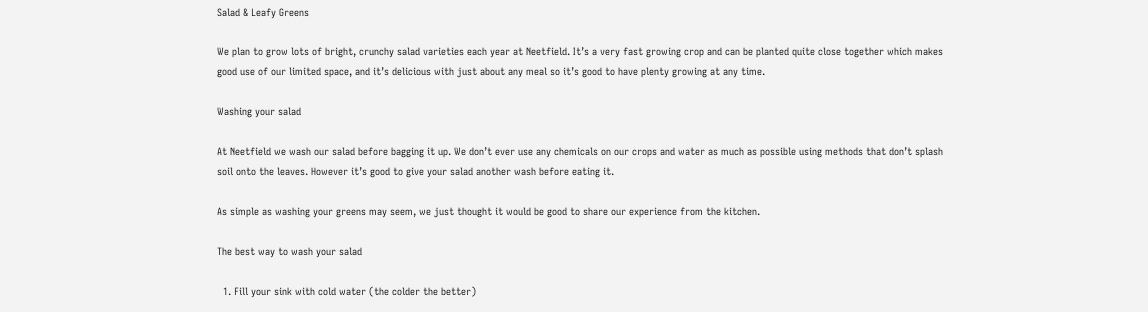Salad & Leafy Greens

We plan to grow lots of bright, crunchy salad varieties each year at Neetfield. It’s a very fast growing crop and can be planted quite close together which makes good use of our limited space, and it’s delicious with just about any meal so it’s good to have plenty growing at any time.

Washing your salad

At Neetfield we wash our salad before bagging it up. We don’t ever use any chemicals on our crops and water as much as possible using methods that don’t splash soil onto the leaves. However it’s good to give your salad another wash before eating it.

As simple as washing your greens may seem, we just thought it would be good to share our experience from the kitchen.

The best way to wash your salad

  1. Fill your sink with cold water (the colder the better)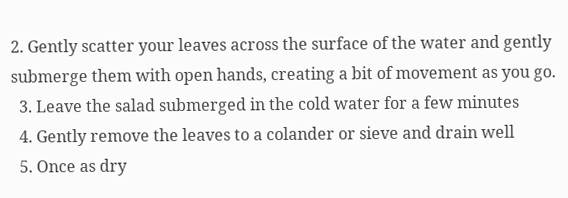2. Gently scatter your leaves across the surface of the water and gently submerge them with open hands, creating a bit of movement as you go.
  3. Leave the salad submerged in the cold water for a few minutes
  4. Gently remove the leaves to a colander or sieve and drain well
  5. Once as dry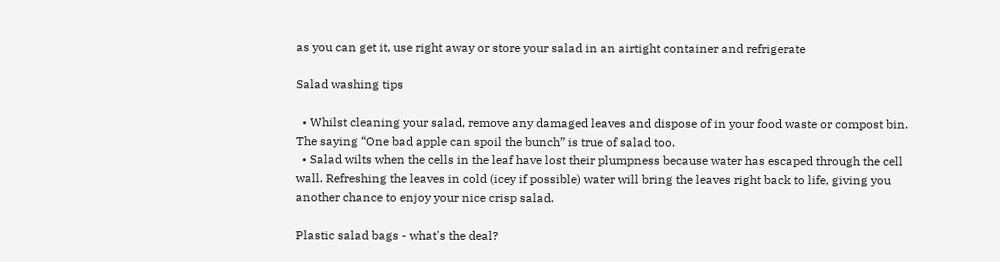as you can get it, use right away or store your salad in an airtight container and refrigerate

Salad washing tips

  • Whilst cleaning your salad, remove any damaged leaves and dispose of in your food waste or compost bin. The saying “One bad apple can spoil the bunch” is true of salad too.
  • Salad wilts when the cells in the leaf have lost their plumpness because water has escaped through the cell wall. Refreshing the leaves in cold (icey if possible) water will bring the leaves right back to life, giving you another chance to enjoy your nice crisp salad.

Plastic salad bags - what's the deal?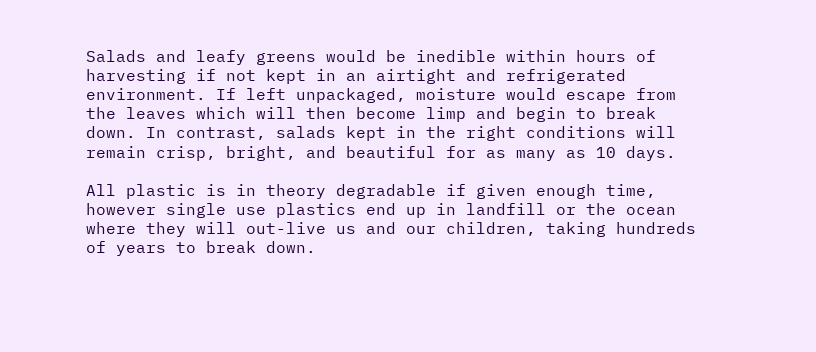Salads and leafy greens would be inedible within hours of harvesting if not kept in an airtight and refrigerated environment. If left unpackaged, moisture would escape from the leaves which will then become limp and begin to break down. In contrast, salads kept in the right conditions will remain crisp, bright, and beautiful for as many as 10 days.

All plastic is in theory degradable if given enough time, however single use plastics end up in landfill or the ocean where they will out-live us and our children, taking hundreds of years to break down.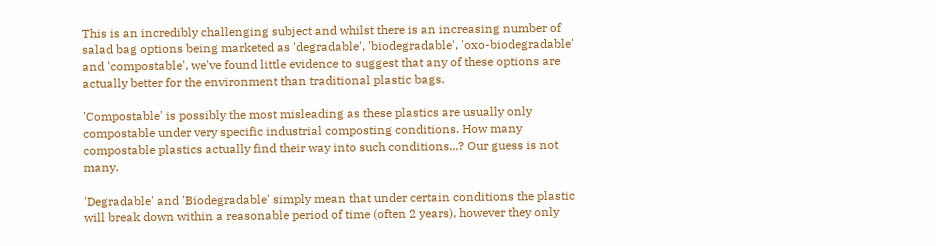This is an incredibly challenging subject and whilst there is an increasing number of salad bag options being marketed as 'degradable', 'biodegradable', 'oxo-biodegradable' and 'compostable', we've found little evidence to suggest that any of these options are actually better for the environment than traditional plastic bags.

'Compostable' is possibly the most misleading as these plastics are usually only compostable under very specific industrial composting conditions. How many compostable plastics actually find their way into such conditions...? Our guess is not many.

'Degradable' and 'Biodegradable' simply mean that under certain conditions the plastic will break down within a reasonable period of time (often 2 years), however they only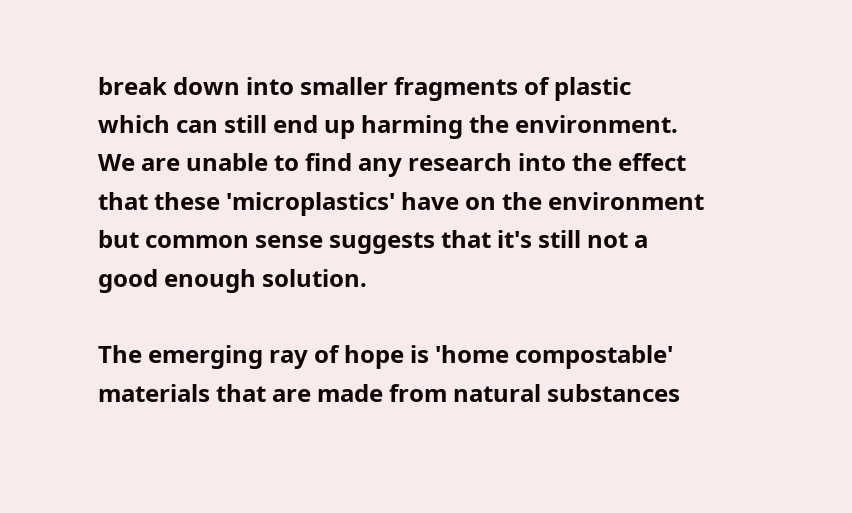break down into smaller fragments of plastic which can still end up harming the environment. We are unable to find any research into the effect that these 'microplastics' have on the environment but common sense suggests that it's still not a good enough solution.

The emerging ray of hope is 'home compostable' materials that are made from natural substances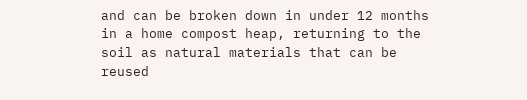and can be broken down in under 12 months in a home compost heap, returning to the soil as natural materials that can be reused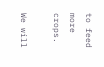to feed more crops.

We will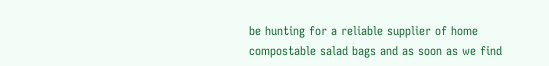be hunting for a reliable supplier of home compostable salad bags and as soon as we find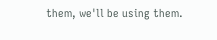them, we'll be using them.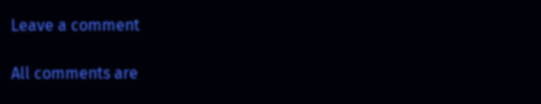Leave a comment

All comments are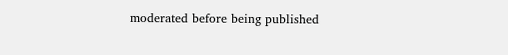moderated before being published